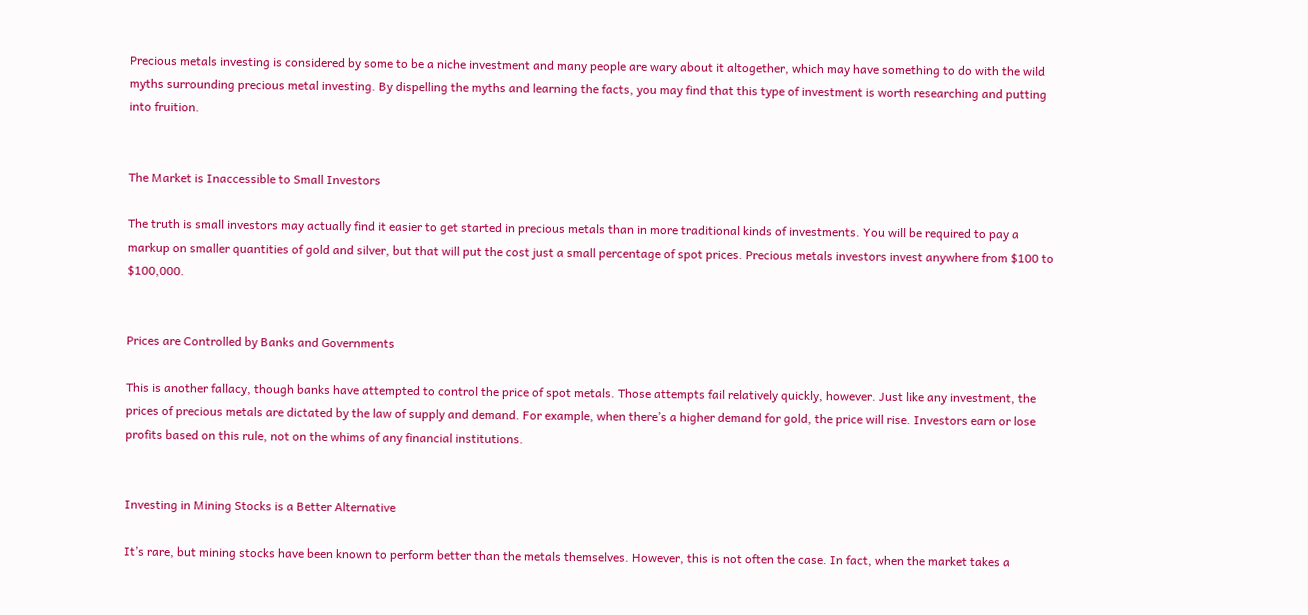Precious metals investing is considered by some to be a niche investment and many people are wary about it altogether, which may have something to do with the wild myths surrounding precious metal investing. By dispelling the myths and learning the facts, you may find that this type of investment is worth researching and putting into fruition.


The Market is Inaccessible to Small Investors

The truth is small investors may actually find it easier to get started in precious metals than in more traditional kinds of investments. You will be required to pay a markup on smaller quantities of gold and silver, but that will put the cost just a small percentage of spot prices. Precious metals investors invest anywhere from $100 to $100,000.


Prices are Controlled by Banks and Governments

This is another fallacy, though banks have attempted to control the price of spot metals. Those attempts fail relatively quickly, however. Just like any investment, the prices of precious metals are dictated by the law of supply and demand. For example, when there’s a higher demand for gold, the price will rise. Investors earn or lose profits based on this rule, not on the whims of any financial institutions.


Investing in Mining Stocks is a Better Alternative

It’s rare, but mining stocks have been known to perform better than the metals themselves. However, this is not often the case. In fact, when the market takes a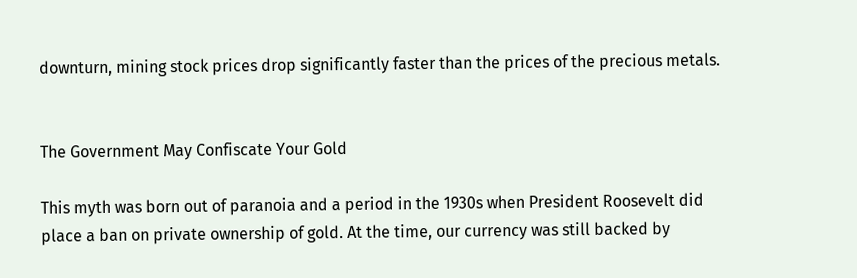downturn, mining stock prices drop significantly faster than the prices of the precious metals.


The Government May Confiscate Your Gold

This myth was born out of paranoia and a period in the 1930s when President Roosevelt did place a ban on private ownership of gold. At the time, our currency was still backed by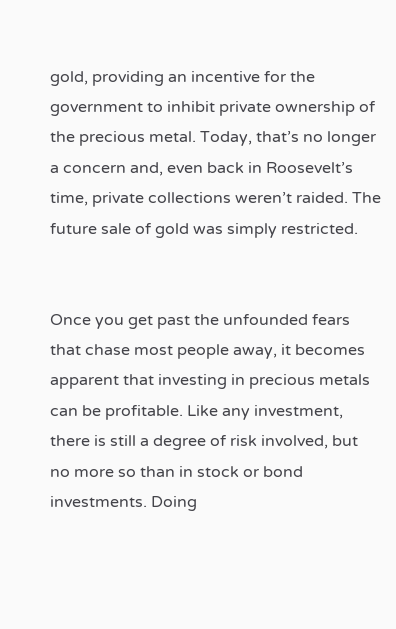gold, providing an incentive for the government to inhibit private ownership of the precious metal. Today, that’s no longer a concern and, even back in Roosevelt’s time, private collections weren’t raided. The future sale of gold was simply restricted.


Once you get past the unfounded fears that chase most people away, it becomes apparent that investing in precious metals can be profitable. Like any investment, there is still a degree of risk involved, but no more so than in stock or bond investments. Doing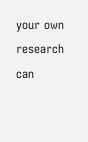your own research can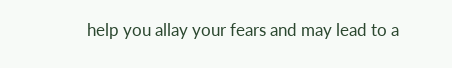help you allay your fears and may lead to a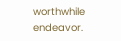worthwhile endeavor.